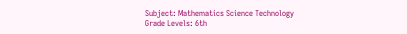Subject: Mathematics Science Technology
Grade Levels: 6th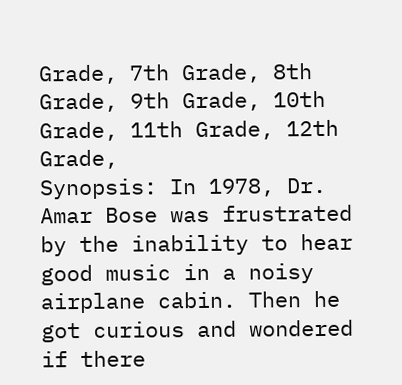Grade, 7th Grade, 8th Grade, 9th Grade, 10th Grade, 11th Grade, 12th Grade,
Synopsis: In 1978, Dr. Amar Bose was frustrated by the inability to hear good music in a noisy airplane cabin. Then he got curious and wondered if there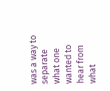was a way to separate what one wanted to hear from what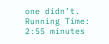one didn’t.
Running Time: 2:55 minutes